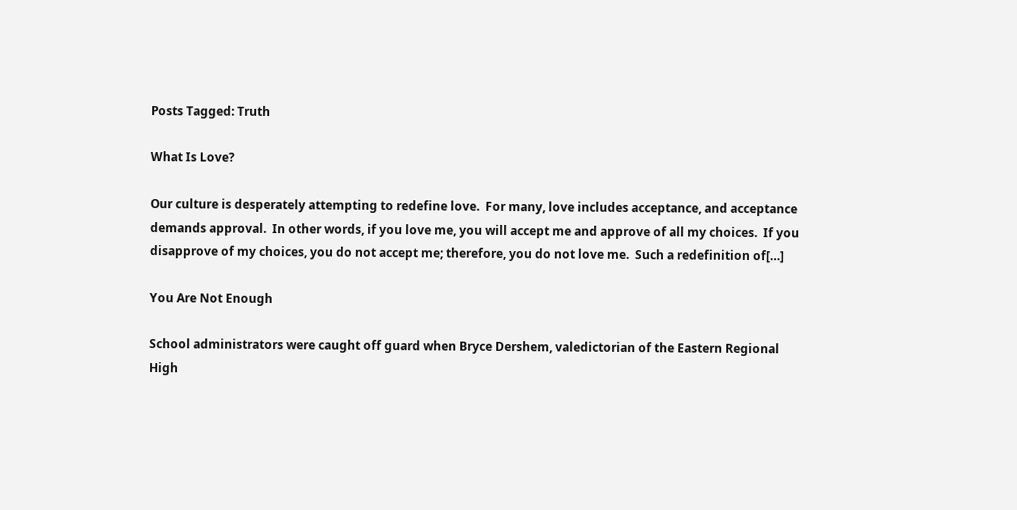Posts Tagged: Truth

What Is Love?

Our culture is desperately attempting to redefine love.  For many, love includes acceptance, and acceptance demands approval.  In other words, if you love me, you will accept me and approve of all my choices.  If you disapprove of my choices, you do not accept me; therefore, you do not love me.  Such a redefinition of[…]

You Are Not Enough

School administrators were caught off guard when Bryce Dershem, valedictorian of the Eastern Regional High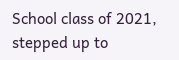School class of 2021, stepped up to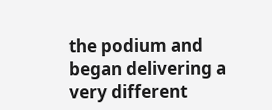the podium and began delivering a very different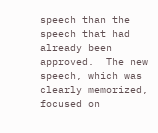speech than the speech that had already been approved.  The new speech, which was clearly memorized, focused on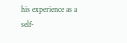his experience as a self-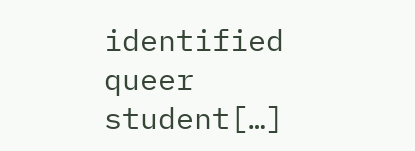identified queer student[…]